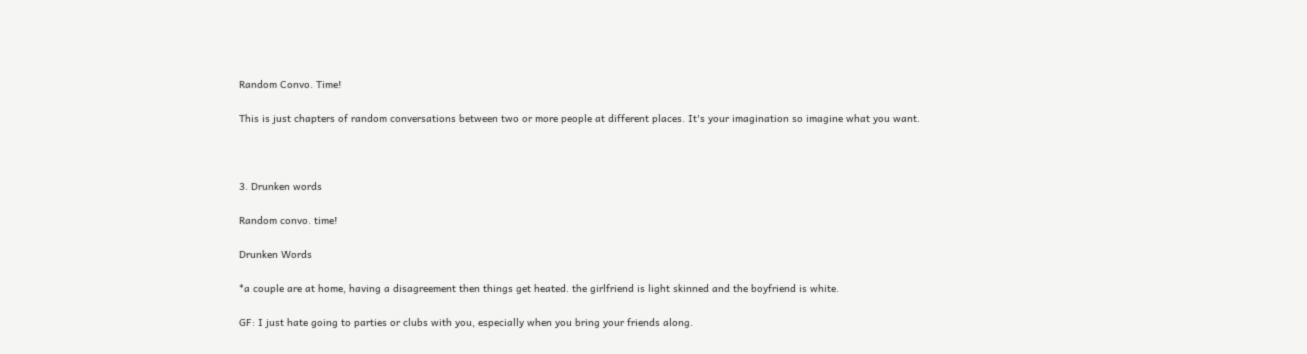Random Convo. Time!

This is just chapters of random conversations between two or more people at different places. It's your imagination so imagine what you want.



3. Drunken words

Random convo. time!

Drunken Words

*a couple are at home, having a disagreement then things get heated. the girlfriend is light skinned and the boyfriend is white.

GF: I just hate going to parties or clubs with you, especially when you bring your friends along.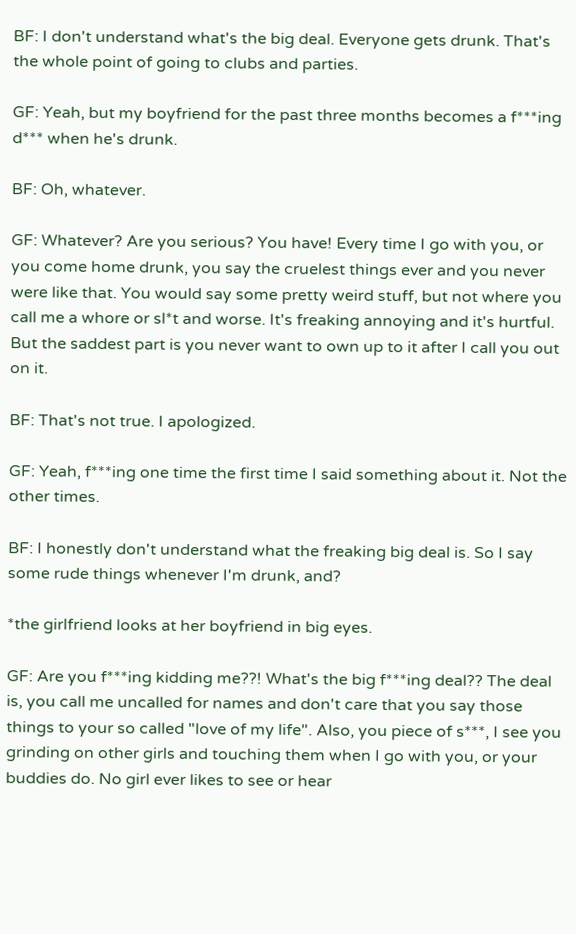BF: I don't understand what's the big deal. Everyone gets drunk. That's the whole point of going to clubs and parties.

GF: Yeah, but my boyfriend for the past three months becomes a f***ing d*** when he's drunk.

BF: Oh, whatever.

GF: Whatever? Are you serious? You have! Every time I go with you, or you come home drunk, you say the cruelest things ever and you never were like that. You would say some pretty weird stuff, but not where you call me a whore or sl*t and worse. It's freaking annoying and it's hurtful. But the saddest part is you never want to own up to it after I call you out on it.

BF: That's not true. I apologized.

GF: Yeah, f***ing one time the first time I said something about it. Not the other times.

BF: I honestly don't understand what the freaking big deal is. So I say some rude things whenever I'm drunk, and?

*the girlfriend looks at her boyfriend in big eyes.

GF: Are you f***ing kidding me??! What's the big f***ing deal?? The deal is, you call me uncalled for names and don't care that you say those things to your so called "love of my life". Also, you piece of s***, I see you grinding on other girls and touching them when I go with you, or your buddies do. No girl ever likes to see or hear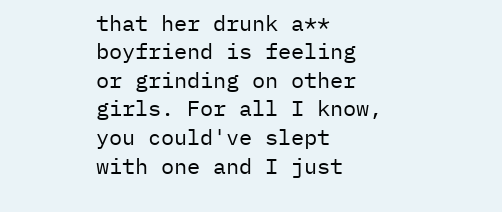that her drunk a** boyfriend is feeling or grinding on other girls. For all I know, you could've slept with one and I just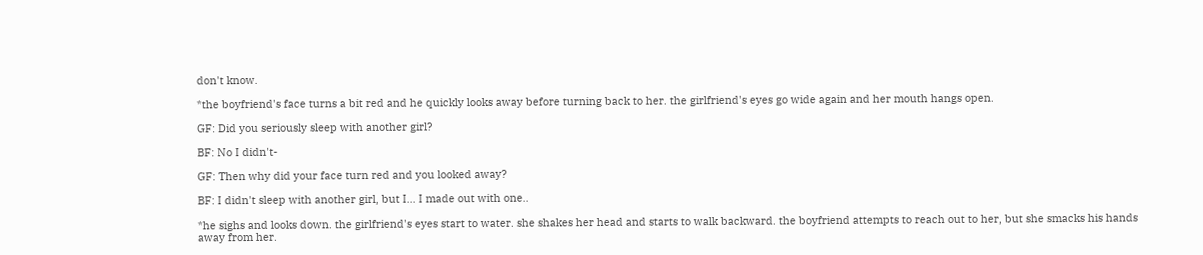don't know.

*the boyfriend's face turns a bit red and he quickly looks away before turning back to her. the girlfriend's eyes go wide again and her mouth hangs open.

GF: Did you seriously sleep with another girl?

BF: No I didn't-

GF: Then why did your face turn red and you looked away?

BF: I didn't sleep with another girl, but I... I made out with one..

*he sighs and looks down. the girlfriend's eyes start to water. she shakes her head and starts to walk backward. the boyfriend attempts to reach out to her, but she smacks his hands away from her.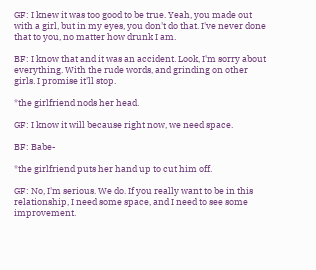GF: I knew it was too good to be true. Yeah, you made out with a girl, but in my eyes, you don't do that. I've never done that to you, no matter how drunk I am.

BF: I know that and it was an accident. Look, I'm sorry about everything. With the rude words, and grinding on other girls. I promise it'll stop.

*the girlfriend nods her head.

GF: I know it will because right now, we need space.

BF: Babe-

*the girlfriend puts her hand up to cut him off.

GF: No, I'm serious. We do. If you really want to be in this relationship, I need some space, and I need to see some improvement.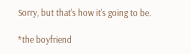Sorry, but that's how it's going to be.

*the boyfriend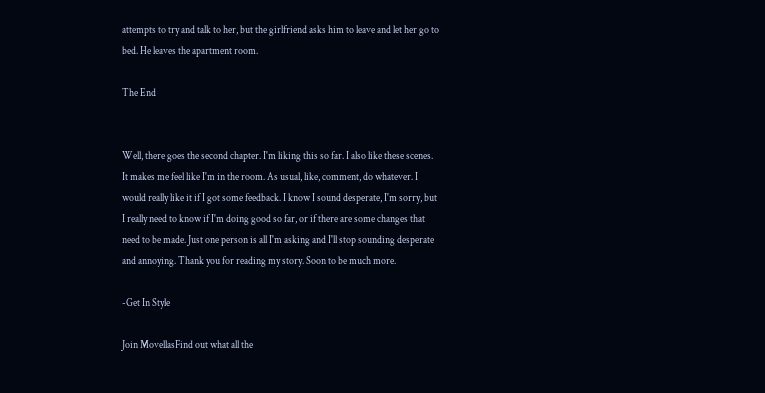attempts to try and talk to her, but the girlfriend asks him to leave and let her go to bed. He leaves the apartment room.

The End


Well, there goes the second chapter. I'm liking this so far. I also like these scenes. It makes me feel like I'm in the room. As usual, like, comment, do whatever. I would really like it if I got some feedback. I know I sound desperate, I'm sorry, but I really need to know if I'm doing good so far, or if there are some changes that need to be made. Just one person is all I'm asking and I'll stop sounding desperate and annoying. Thank you for reading my story. Soon to be much more.

-Get In Style

Join MovellasFind out what all the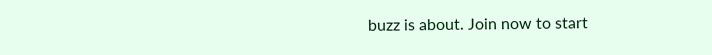buzz is about. Join now to start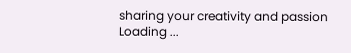sharing your creativity and passion
Loading ...